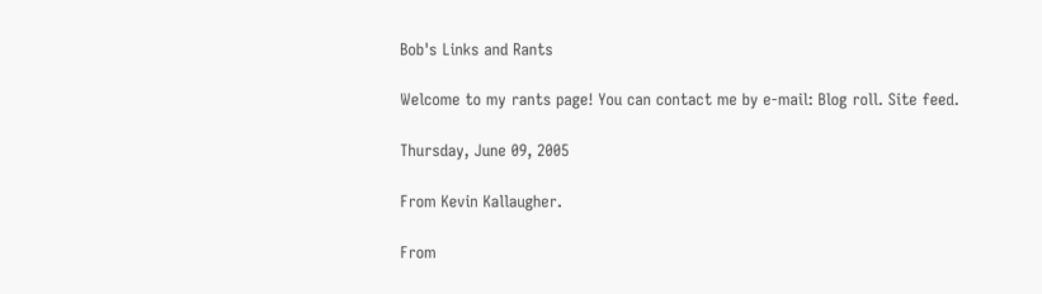Bob's Links and Rants

Welcome to my rants page! You can contact me by e-mail: Blog roll. Site feed.

Thursday, June 09, 2005

From Kevin Kallaugher.

From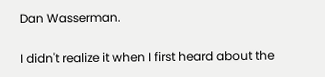Dan Wasserman.

I didn't realize it when I first heard about the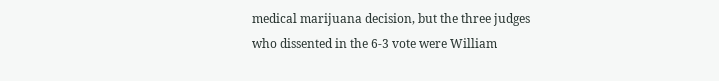medical marijuana decision, but the three judges who dissented in the 6-3 vote were William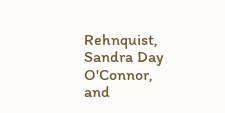Rehnquist, Sandra Day O'Connor, and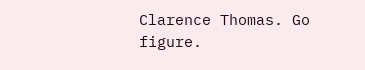Clarence Thomas. Go figure.